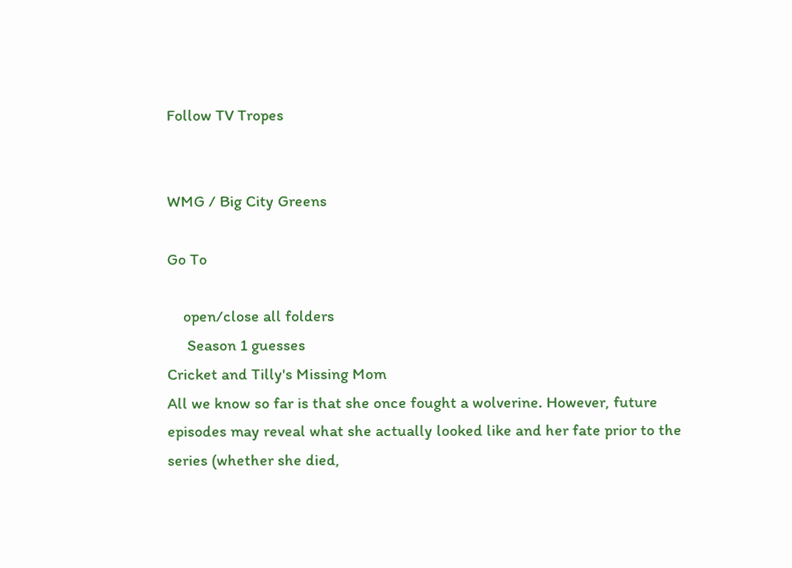Follow TV Tropes


WMG / Big City Greens

Go To

    open/close all folders
     Season 1 guesses
Cricket and Tilly's Missing Mom
All we know so far is that she once fought a wolverine. However, future episodes may reveal what she actually looked like and her fate prior to the series (whether she died,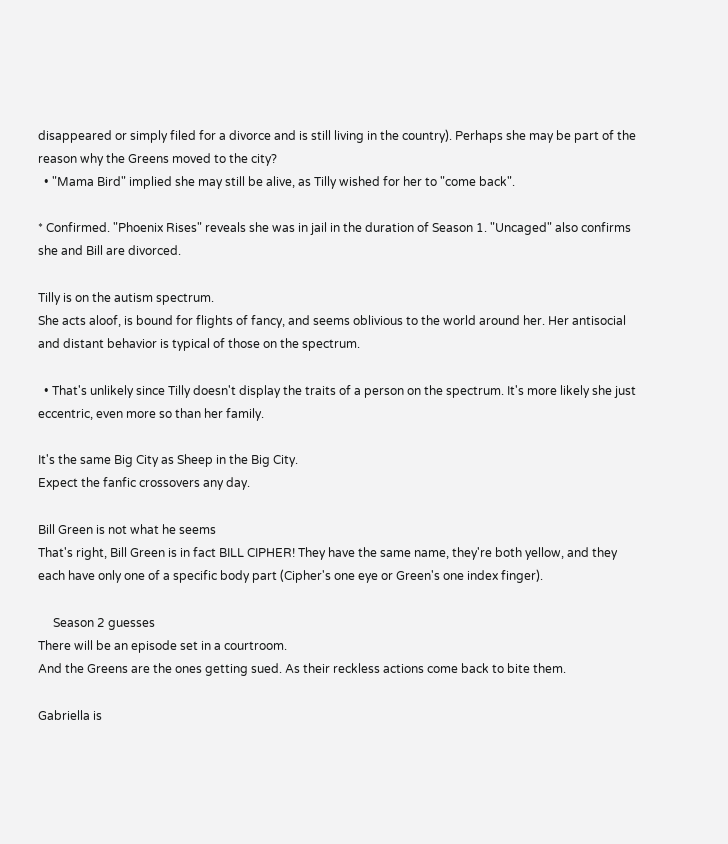disappeared or simply filed for a divorce and is still living in the country). Perhaps she may be part of the reason why the Greens moved to the city?
  • "Mama Bird" implied she may still be alive, as Tilly wished for her to "come back".

* Confirmed. "Phoenix Rises" reveals she was in jail in the duration of Season 1. "Uncaged" also confirms she and Bill are divorced.

Tilly is on the autism spectrum.
She acts aloof, is bound for flights of fancy, and seems oblivious to the world around her. Her antisocial and distant behavior is typical of those on the spectrum.

  • That's unlikely since Tilly doesn't display the traits of a person on the spectrum. It's more likely she just eccentric, even more so than her family.

It's the same Big City as Sheep in the Big City.
Expect the fanfic crossovers any day.

Bill Green is not what he seems
That's right, Bill Green is in fact BILL CIPHER! They have the same name, they're both yellow, and they each have only one of a specific body part (Cipher's one eye or Green's one index finger).

     Season 2 guesses
There will be an episode set in a courtroom.
And the Greens are the ones getting sued. As their reckless actions come back to bite them.

Gabriella is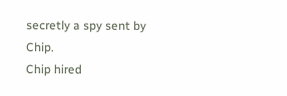secretly a spy sent by Chip.
Chip hired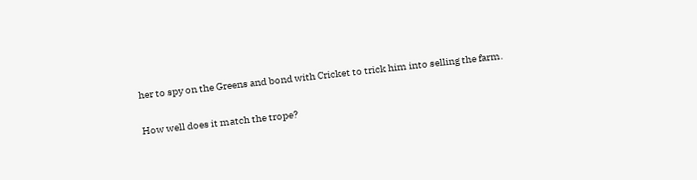her to spy on the Greens and bond with Cricket to trick him into selling the farm.

How well does it match the trope?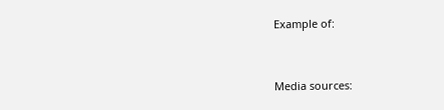Example of:


Media sources: